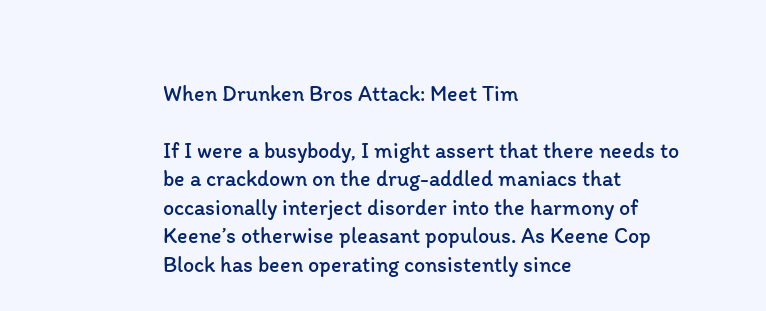When Drunken Bros Attack: Meet Tim

If I were a busybody, I might assert that there needs to be a crackdown on the drug-addled maniacs that occasionally interject disorder into the harmony of Keene’s otherwise pleasant populous. As Keene Cop Block has been operating consistently since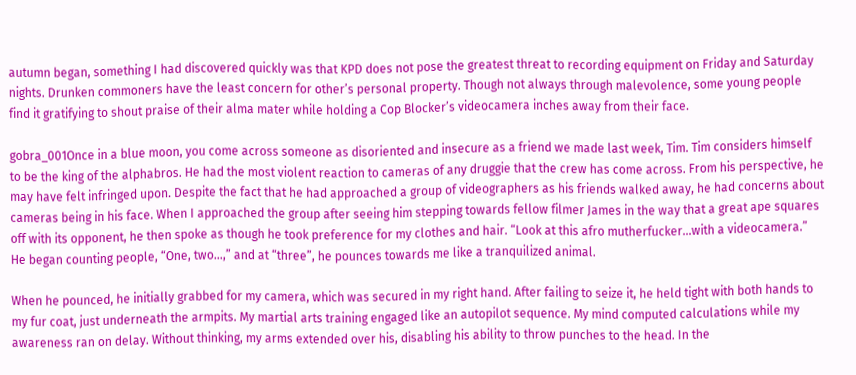autumn began, something I had discovered quickly was that KPD does not pose the greatest threat to recording equipment on Friday and Saturday nights. Drunken commoners have the least concern for other’s personal property. Though not always through malevolence, some young people find it gratifying to shout praise of their alma mater while holding a Cop Blocker’s videocamera inches away from their face.

gobra_001Once in a blue moon, you come across someone as disoriented and insecure as a friend we made last week, Tim. Tim considers himself to be the king of the alphabros. He had the most violent reaction to cameras of any druggie that the crew has come across. From his perspective, he may have felt infringed upon. Despite the fact that he had approached a group of videographers as his friends walked away, he had concerns about cameras being in his face. When I approached the group after seeing him stepping towards fellow filmer James in the way that a great ape squares off with its opponent, he then spoke as though he took preference for my clothes and hair. “Look at this afro mutherfucker…with a videocamera.” He began counting people, “One, two…,” and at “three”, he pounces towards me like a tranquilized animal.

When he pounced, he initially grabbed for my camera, which was secured in my right hand. After failing to seize it, he held tight with both hands to my fur coat, just underneath the armpits. My martial arts training engaged like an autopilot sequence. My mind computed calculations while my awareness ran on delay. Without thinking, my arms extended over his, disabling his ability to throw punches to the head. In the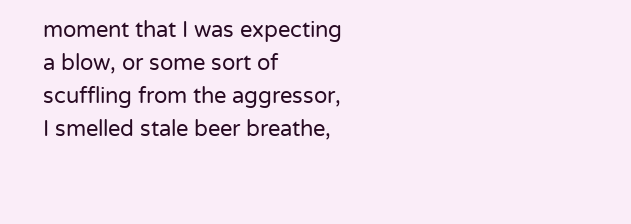moment that I was expecting a blow, or some sort of scuffling from the aggressor, I smelled stale beer breathe,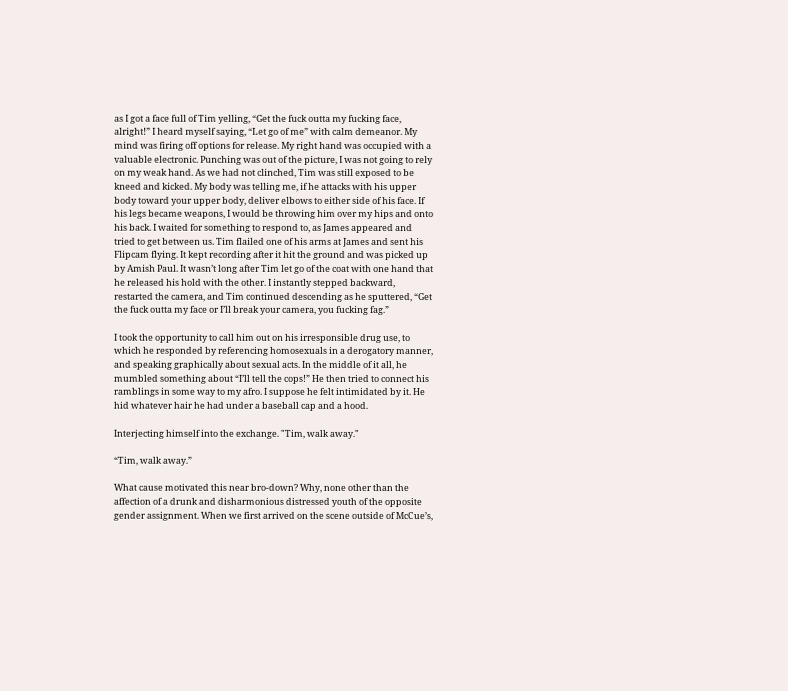as I got a face full of Tim yelling, “Get the fuck outta my fucking face, alright!” I heard myself saying, “Let go of me” with calm demeanor. My mind was firing off options for release. My right hand was occupied with a valuable electronic. Punching was out of the picture, I was not going to rely on my weak hand. As we had not clinched, Tim was still exposed to be kneed and kicked. My body was telling me, if he attacks with his upper body toward your upper body, deliver elbows to either side of his face. If his legs became weapons, I would be throwing him over my hips and onto his back. I waited for something to respond to, as James appeared and tried to get between us. Tim flailed one of his arms at James and sent his Flipcam flying. It kept recording after it hit the ground and was picked up by Amish Paul. It wasn’t long after Tim let go of the coat with one hand that he released his hold with the other. I instantly stepped backward, restarted the camera, and Tim continued descending as he sputtered, “Get the fuck outta my face or I’ll break your camera, you fucking fag.”

I took the opportunity to call him out on his irresponsible drug use, to which he responded by referencing homosexuals in a derogatory manner, and speaking graphically about sexual acts. In the middle of it all, he mumbled something about “I’ll tell the cops!” He then tried to connect his ramblings in some way to my afro. I suppose he felt intimidated by it. He hid whatever hair he had under a baseball cap and a hood.

Interjecting himself into the exchange. "Tim, walk away."

“Tim, walk away.”

What cause motivated this near bro-down? Why, none other than the affection of a drunk and disharmonious distressed youth of the opposite gender assignment. When we first arrived on the scene outside of McCue’s,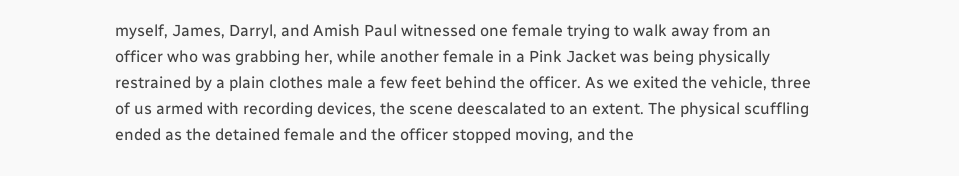myself, James, Darryl, and Amish Paul witnessed one female trying to walk away from an officer who was grabbing her, while another female in a Pink Jacket was being physically restrained by a plain clothes male a few feet behind the officer. As we exited the vehicle, three of us armed with recording devices, the scene deescalated to an extent. The physical scuffling ended as the detained female and the officer stopped moving, and the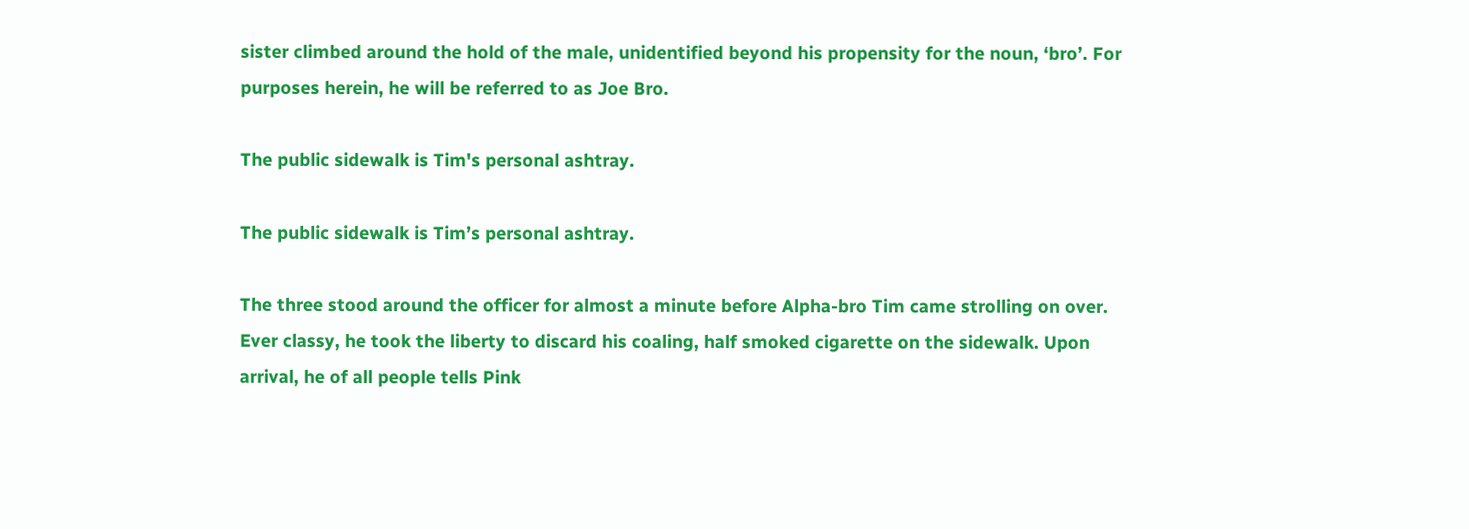sister climbed around the hold of the male, unidentified beyond his propensity for the noun, ‘bro’. For purposes herein, he will be referred to as Joe Bro.

The public sidewalk is Tim's personal ashtray.

The public sidewalk is Tim’s personal ashtray.

The three stood around the officer for almost a minute before Alpha-bro Tim came strolling on over. Ever classy, he took the liberty to discard his coaling, half smoked cigarette on the sidewalk. Upon arrival, he of all people tells Pink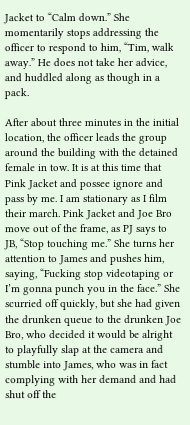Jacket to “Calm down.” She momentarily stops addressing the officer to respond to him, “Tim, walk away.” He does not take her advice, and huddled along as though in a pack.

After about three minutes in the initial location, the officer leads the group around the building with the detained female in tow. It is at this time that Pink Jacket and possee ignore and pass by me. I am stationary as I film their march. Pink Jacket and Joe Bro move out of the frame, as PJ says to JB, “Stop touching me.” She turns her attention to James and pushes him, saying, “Fucking stop videotaping or I’m gonna punch you in the face.” She scurried off quickly, but she had given the drunken queue to the drunken Joe Bro, who decided it would be alright to playfully slap at the camera and stumble into James, who was in fact complying with her demand and had shut off the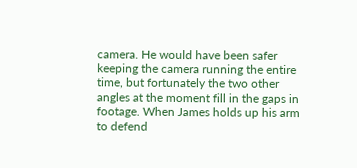camera. He would have been safer keeping the camera running the entire time, but fortunately the two other angles at the moment fill in the gaps in footage. When James holds up his arm to defend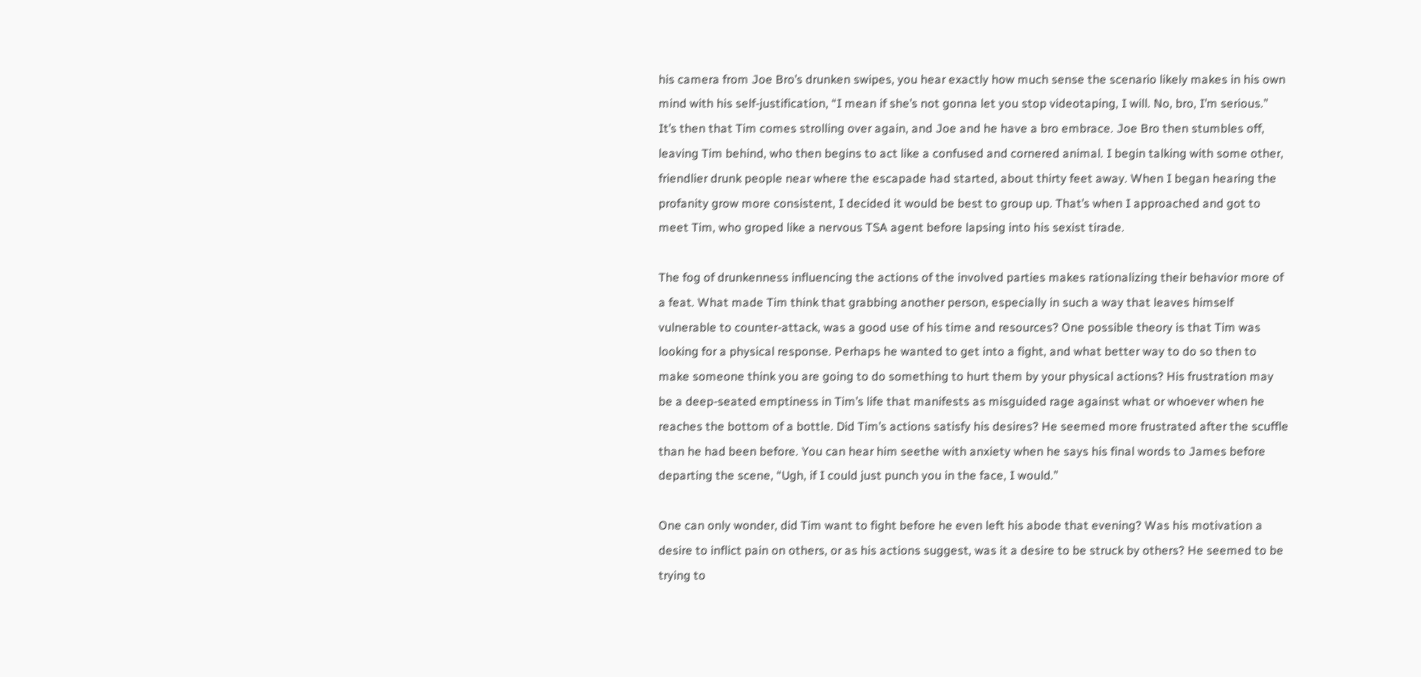his camera from Joe Bro’s drunken swipes, you hear exactly how much sense the scenario likely makes in his own mind with his self-justification, “I mean if she’s not gonna let you stop videotaping, I will. No, bro, I’m serious.” It’s then that Tim comes strolling over again, and Joe and he have a bro embrace. Joe Bro then stumbles off, leaving Tim behind, who then begins to act like a confused and cornered animal. I begin talking with some other, friendlier drunk people near where the escapade had started, about thirty feet away. When I began hearing the profanity grow more consistent, I decided it would be best to group up. That’s when I approached and got to meet Tim, who groped like a nervous TSA agent before lapsing into his sexist tirade.

The fog of drunkenness influencing the actions of the involved parties makes rationalizing their behavior more of a feat. What made Tim think that grabbing another person, especially in such a way that leaves himself vulnerable to counter-attack, was a good use of his time and resources? One possible theory is that Tim was looking for a physical response. Perhaps he wanted to get into a fight, and what better way to do so then to make someone think you are going to do something to hurt them by your physical actions? His frustration may be a deep-seated emptiness in Tim’s life that manifests as misguided rage against what or whoever when he reaches the bottom of a bottle. Did Tim’s actions satisfy his desires? He seemed more frustrated after the scuffle than he had been before. You can hear him seethe with anxiety when he says his final words to James before departing the scene, “Ugh, if I could just punch you in the face, I would.”

One can only wonder, did Tim want to fight before he even left his abode that evening? Was his motivation a desire to inflict pain on others, or as his actions suggest, was it a desire to be struck by others? He seemed to be trying to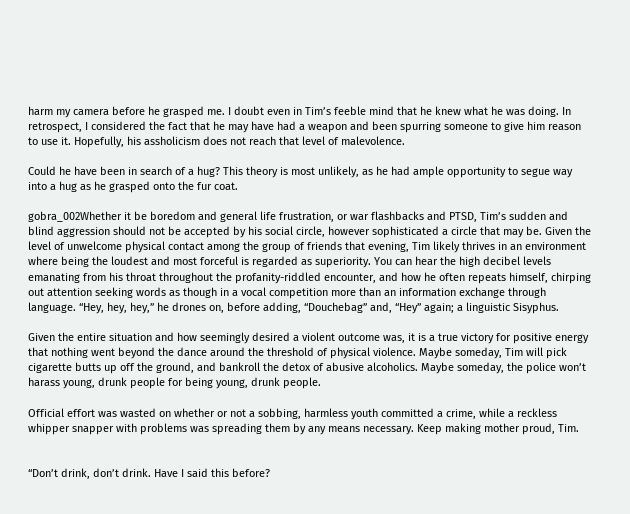harm my camera before he grasped me. I doubt even in Tim’s feeble mind that he knew what he was doing. In retrospect, I considered the fact that he may have had a weapon and been spurring someone to give him reason to use it. Hopefully, his assholicism does not reach that level of malevolence.

Could he have been in search of a hug? This theory is most unlikely, as he had ample opportunity to segue way into a hug as he grasped onto the fur coat.

gobra_002Whether it be boredom and general life frustration, or war flashbacks and PTSD, Tim’s sudden and blind aggression should not be accepted by his social circle, however sophisticated a circle that may be. Given the level of unwelcome physical contact among the group of friends that evening, Tim likely thrives in an environment where being the loudest and most forceful is regarded as superiority. You can hear the high decibel levels emanating from his throat throughout the profanity-riddled encounter, and how he often repeats himself, chirping out attention seeking words as though in a vocal competition more than an information exchange through language. “Hey, hey, hey,” he drones on, before adding, “Douchebag” and, “Hey” again; a linguistic Sisyphus.

Given the entire situation and how seemingly desired a violent outcome was, it is a true victory for positive energy that nothing went beyond the dance around the threshold of physical violence. Maybe someday, Tim will pick cigarette butts up off the ground, and bankroll the detox of abusive alcoholics. Maybe someday, the police won’t harass young, drunk people for being young, drunk people.

Official effort was wasted on whether or not a sobbing, harmless youth committed a crime, while a reckless whipper snapper with problems was spreading them by any means necessary. Keep making mother proud, Tim.


“Don’t drink, don’t drink. Have I said this before?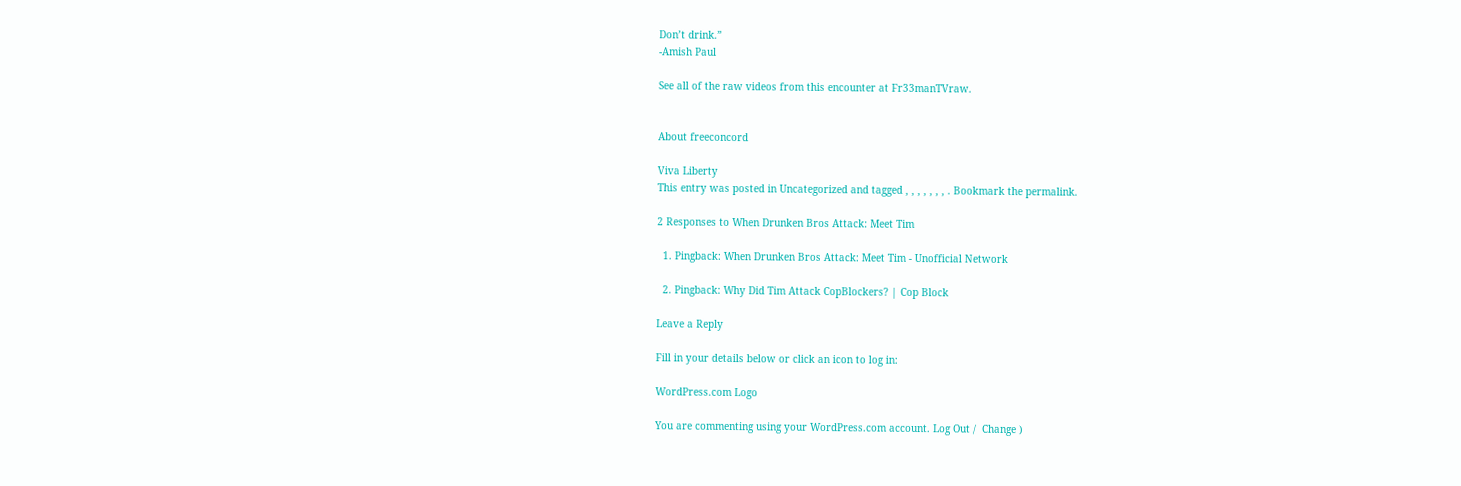Don’t drink.”
-Amish Paul

See all of the raw videos from this encounter at Fr33manTVraw.


About freeconcord

Viva Liberty
This entry was posted in Uncategorized and tagged , , , , , , , . Bookmark the permalink.

2 Responses to When Drunken Bros Attack: Meet Tim

  1. Pingback: When Drunken Bros Attack: Meet Tim - Unofficial Network

  2. Pingback: Why Did Tim Attack CopBlockers? | Cop Block

Leave a Reply

Fill in your details below or click an icon to log in:

WordPress.com Logo

You are commenting using your WordPress.com account. Log Out /  Change )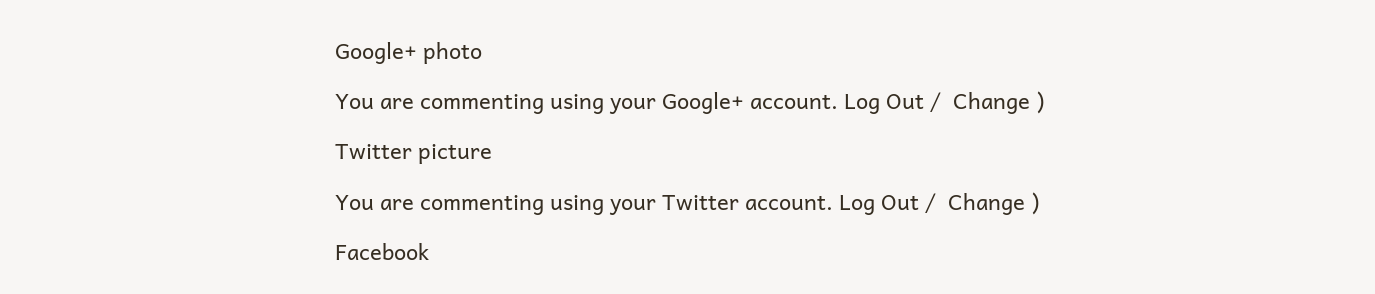Google+ photo

You are commenting using your Google+ account. Log Out /  Change )

Twitter picture

You are commenting using your Twitter account. Log Out /  Change )

Facebook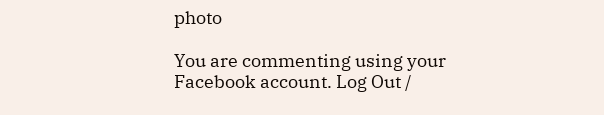photo

You are commenting using your Facebook account. Log Out /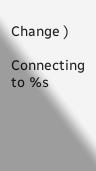Change )

Connecting to %s